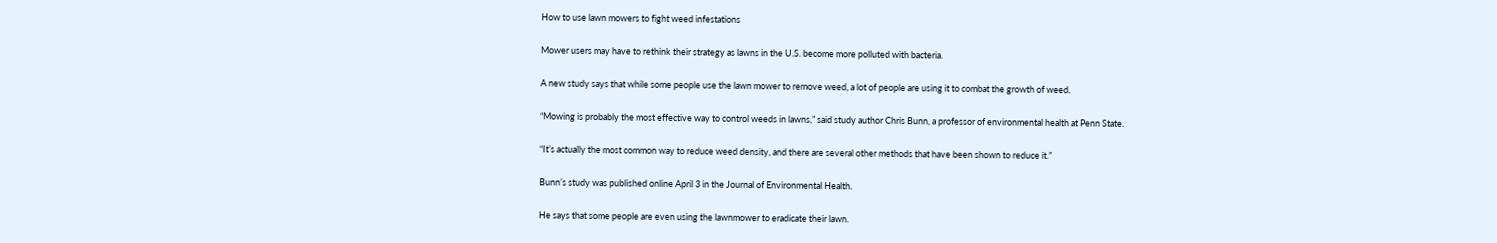How to use lawn mowers to fight weed infestations

Mower users may have to rethink their strategy as lawns in the U.S. become more polluted with bacteria.

A new study says that while some people use the lawn mower to remove weed, a lot of people are using it to combat the growth of weed.

“Mowing is probably the most effective way to control weeds in lawns,” said study author Chris Bunn, a professor of environmental health at Penn State.

“It’s actually the most common way to reduce weed density, and there are several other methods that have been shown to reduce it.”

Bunn’s study was published online April 3 in the Journal of Environmental Health.

He says that some people are even using the lawnmower to eradicate their lawn.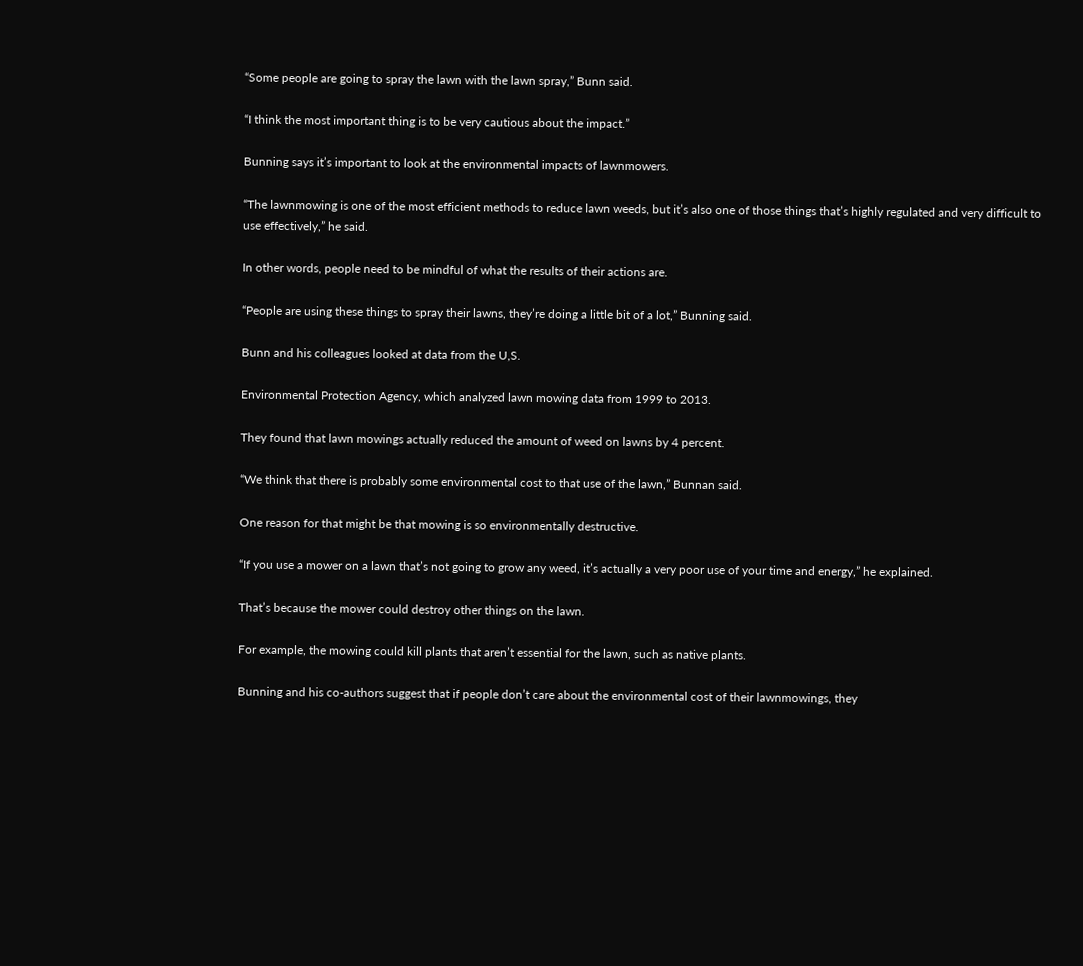“Some people are going to spray the lawn with the lawn spray,” Bunn said.

“I think the most important thing is to be very cautious about the impact.”

Bunning says it’s important to look at the environmental impacts of lawnmowers.

“The lawnmowing is one of the most efficient methods to reduce lawn weeds, but it’s also one of those things that’s highly regulated and very difficult to use effectively,” he said.

In other words, people need to be mindful of what the results of their actions are.

“People are using these things to spray their lawns, they’re doing a little bit of a lot,” Bunning said.

Bunn and his colleagues looked at data from the U,S.

Environmental Protection Agency, which analyzed lawn mowing data from 1999 to 2013.

They found that lawn mowings actually reduced the amount of weed on lawns by 4 percent.

“We think that there is probably some environmental cost to that use of the lawn,” Bunnan said.

One reason for that might be that mowing is so environmentally destructive.

“If you use a mower on a lawn that’s not going to grow any weed, it’s actually a very poor use of your time and energy,” he explained.

That’s because the mower could destroy other things on the lawn.

For example, the mowing could kill plants that aren’t essential for the lawn, such as native plants.

Bunning and his co-authors suggest that if people don’t care about the environmental cost of their lawnmowings, they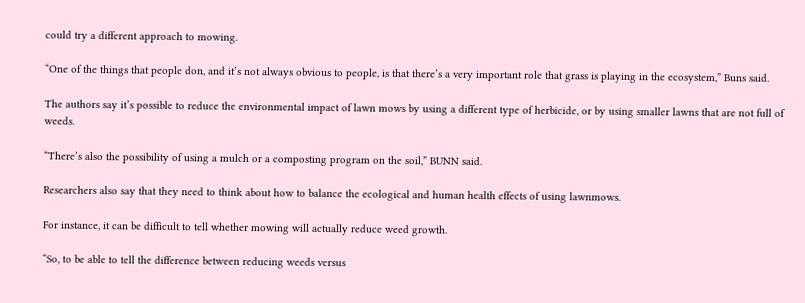could try a different approach to mowing.

“One of the things that people don, and it’s not always obvious to people, is that there’s a very important role that grass is playing in the ecosystem,” Buns said.

The authors say it’s possible to reduce the environmental impact of lawn mows by using a different type of herbicide, or by using smaller lawns that are not full of weeds.

“There’s also the possibility of using a mulch or a composting program on the soil,” BUNN said.

Researchers also say that they need to think about how to balance the ecological and human health effects of using lawnmows.

For instance, it can be difficult to tell whether mowing will actually reduce weed growth.

“So, to be able to tell the difference between reducing weeds versus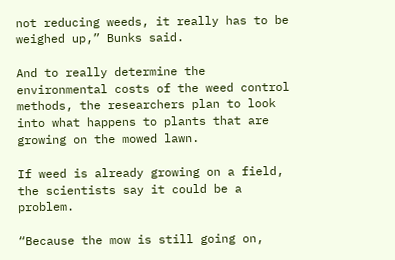not reducing weeds, it really has to be weighed up,” Bunks said.

And to really determine the environmental costs of the weed control methods, the researchers plan to look into what happens to plants that are growing on the mowed lawn.

If weed is already growing on a field, the scientists say it could be a problem.

“Because the mow is still going on,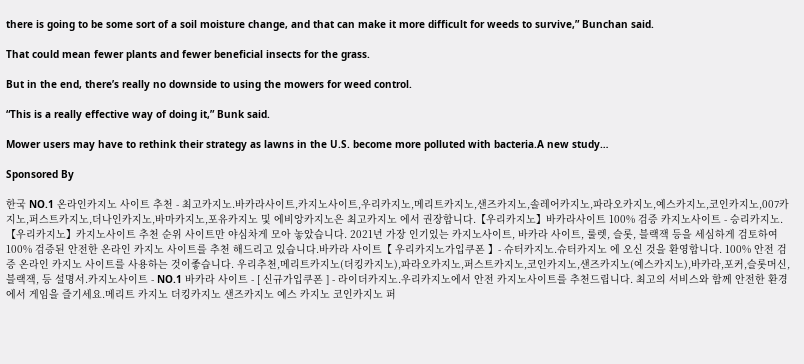there is going to be some sort of a soil moisture change, and that can make it more difficult for weeds to survive,” Bunchan said.

That could mean fewer plants and fewer beneficial insects for the grass.

But in the end, there’s really no downside to using the mowers for weed control.

“This is a really effective way of doing it,” Bunk said.

Mower users may have to rethink their strategy as lawns in the U.S. become more polluted with bacteria.A new study…

Sponsored By

한국 NO.1 온라인카지노 사이트 추천 - 최고카지노.바카라사이트,카지노사이트,우리카지노,메리트카지노,샌즈카지노,솔레어카지노,파라오카지노,예스카지노,코인카지노,007카지노,퍼스트카지노,더나인카지노,바마카지노,포유카지노 및 에비앙카지노은 최고카지노 에서 권장합니다.【우리카지노】바카라사이트 100% 검증 카지노사이트 - 승리카지노.【우리카지노】카지노사이트 추천 순위 사이트만 야심차게 모아 놓았습니다. 2021년 가장 인기있는 카지노사이트, 바카라 사이트, 룰렛, 슬롯, 블랙잭 등을 세심하게 검토하여 100% 검증된 안전한 온라인 카지노 사이트를 추천 해드리고 있습니다.바카라 사이트【 우리카지노가입쿠폰 】- 슈터카지노.슈터카지노 에 오신 것을 환영합니다. 100% 안전 검증 온라인 카지노 사이트를 사용하는 것이좋습니다. 우리추천,메리트카지노(더킹카지노),파라오카지노,퍼스트카지노,코인카지노,샌즈카지노(예스카지노),바카라,포커,슬롯머신,블랙잭, 등 설명서.카지노사이트 - NO.1 바카라 사이트 - [ 신규가입쿠폰 ] - 라이더카지노.우리카지노에서 안전 카지노사이트를 추천드립니다. 최고의 서비스와 함께 안전한 환경에서 게임을 즐기세요.메리트 카지노 더킹카지노 샌즈카지노 예스 카지노 코인카지노 퍼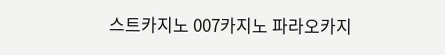스트카지노 007카지노 파라오카지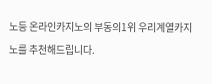노등 온라인카지노의 부동의1위 우리계열카지노를 추천해드립니다.